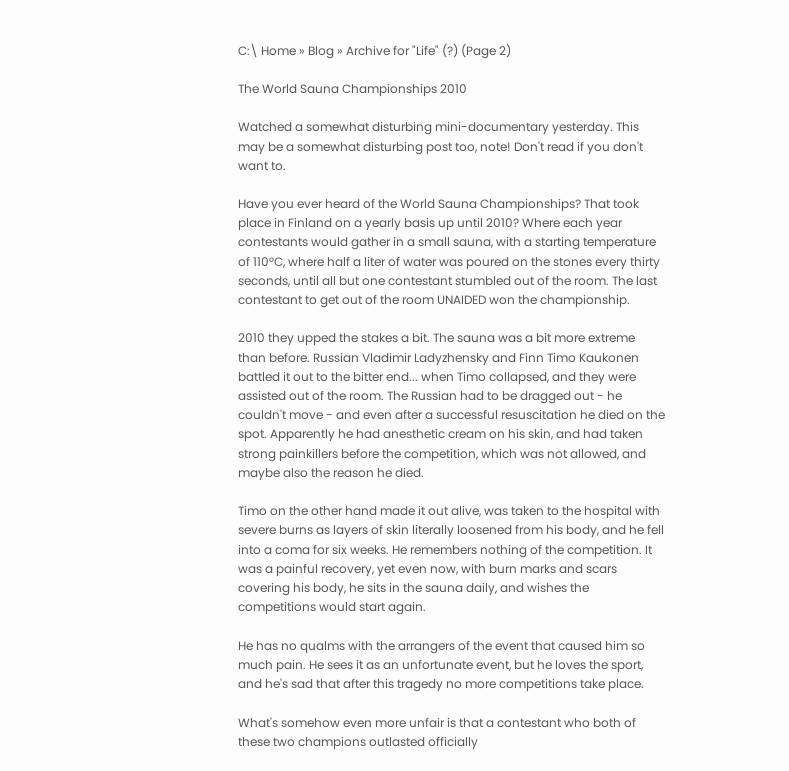C:\ Home » Blog » Archive for "Life" (?) (Page 2)

The World Sauna Championships 2010

Watched a somewhat disturbing mini-documentary yesterday. This may be a somewhat disturbing post too, note! Don't read if you don't want to.

Have you ever heard of the World Sauna Championships? That took place in Finland on a yearly basis up until 2010? Where each year contestants would gather in a small sauna, with a starting temperature of 110°C, where half a liter of water was poured on the stones every thirty seconds, until all but one contestant stumbled out of the room. The last contestant to get out of the room UNAIDED won the championship.

2010 they upped the stakes a bit. The sauna was a bit more extreme than before. Russian Vladimir Ladyzhensky and Finn Timo Kaukonen battled it out to the bitter end... when Timo collapsed, and they were assisted out of the room. The Russian had to be dragged out - he couldn't move - and even after a successful resuscitation he died on the spot. Apparently he had anesthetic cream on his skin, and had taken strong painkillers before the competition, which was not allowed, and maybe also the reason he died.

Timo on the other hand made it out alive, was taken to the hospital with severe burns as layers of skin literally loosened from his body, and he fell into a coma for six weeks. He remembers nothing of the competition. It was a painful recovery, yet even now, with burn marks and scars covering his body, he sits in the sauna daily, and wishes the competitions would start again.

He has no qualms with the arrangers of the event that caused him so much pain. He sees it as an unfortunate event, but he loves the sport, and he's sad that after this tragedy no more competitions take place.

What's somehow even more unfair is that a contestant who both of these two champions outlasted officially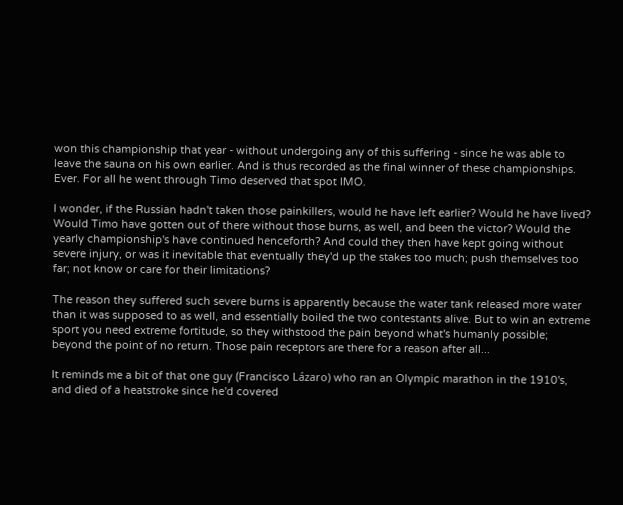won this championship that year - without undergoing any of this suffering - since he was able to leave the sauna on his own earlier. And is thus recorded as the final winner of these championships. Ever. For all he went through Timo deserved that spot IMO.

I wonder, if the Russian hadn't taken those painkillers, would he have left earlier? Would he have lived? Would Timo have gotten out of there without those burns, as well, and been the victor? Would the yearly championship's have continued henceforth? And could they then have kept going without severe injury, or was it inevitable that eventually they'd up the stakes too much; push themselves too far; not know or care for their limitations?

The reason they suffered such severe burns is apparently because the water tank released more water than it was supposed to as well, and essentially boiled the two contestants alive. But to win an extreme sport you need extreme fortitude, so they withstood the pain beyond what's humanly possible; beyond the point of no return. Those pain receptors are there for a reason after all...

It reminds me a bit of that one guy (Francisco Lázaro) who ran an Olympic marathon in the 1910's, and died of a heatstroke since he'd covered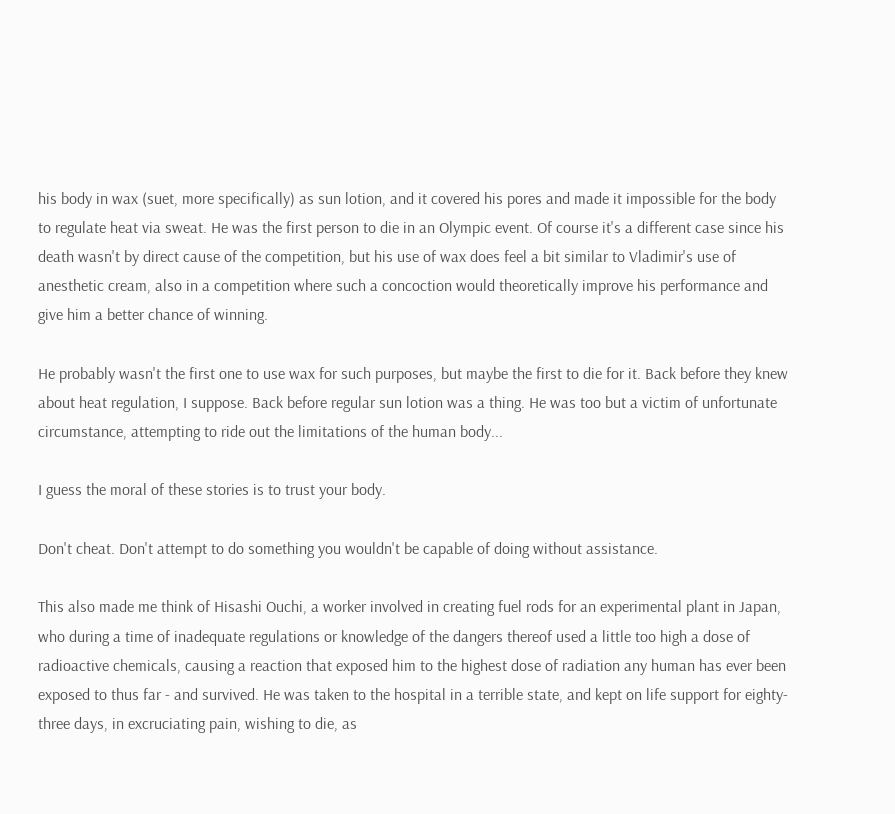his body in wax (suet, more specifically) as sun lotion, and it covered his pores and made it impossible for the body to regulate heat via sweat. He was the first person to die in an Olympic event. Of course it's a different case since his death wasn't by direct cause of the competition, but his use of wax does feel a bit similar to Vladimir's use of anesthetic cream, also in a competition where such a concoction would theoretically improve his performance and give him a better chance of winning.

He probably wasn't the first one to use wax for such purposes, but maybe the first to die for it. Back before they knew about heat regulation, I suppose. Back before regular sun lotion was a thing. He was too but a victim of unfortunate circumstance, attempting to ride out the limitations of the human body...

I guess the moral of these stories is to trust your body.

Don't cheat. Don't attempt to do something you wouldn't be capable of doing without assistance.

This also made me think of Hisashi Ouchi, a worker involved in creating fuel rods for an experimental plant in Japan, who during a time of inadequate regulations or knowledge of the dangers thereof used a little too high a dose of radioactive chemicals, causing a reaction that exposed him to the highest dose of radiation any human has ever been exposed to thus far - and survived. He was taken to the hospital in a terrible state, and kept on life support for eighty-three days, in excruciating pain, wishing to die, as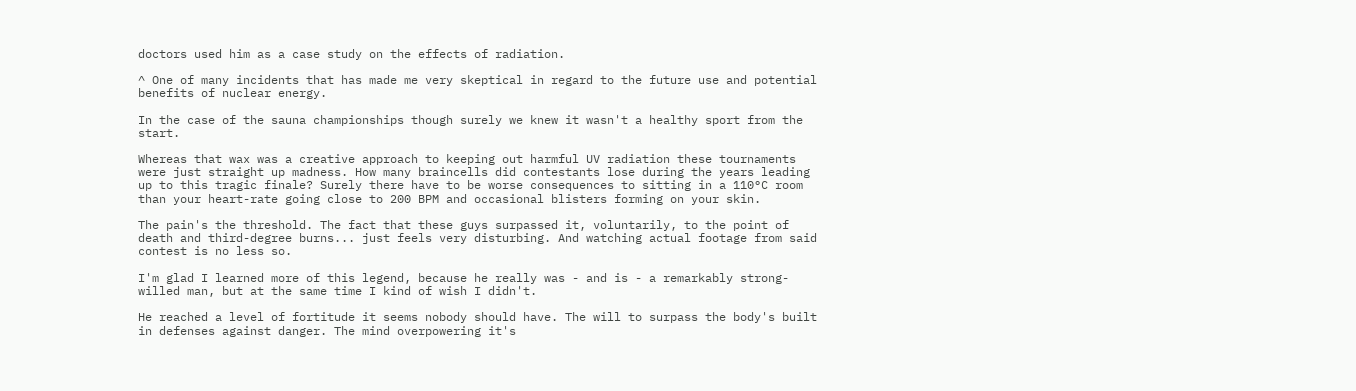doctors used him as a case study on the effects of radiation.

^ One of many incidents that has made me very skeptical in regard to the future use and potential benefits of nuclear energy.

In the case of the sauna championships though surely we knew it wasn't a healthy sport from the start.

Whereas that wax was a creative approach to keeping out harmful UV radiation these tournaments were just straight up madness. How many braincells did contestants lose during the years leading up to this tragic finale? Surely there have to be worse consequences to sitting in a 110°C room than your heart-rate going close to 200 BPM and occasional blisters forming on your skin.

The pain's the threshold. The fact that these guys surpassed it, voluntarily, to the point of death and third-degree burns... just feels very disturbing. And watching actual footage from said contest is no less so.

I'm glad I learned more of this legend, because he really was - and is - a remarkably strong-willed man, but at the same time I kind of wish I didn't.

He reached a level of fortitude it seems nobody should have. The will to surpass the body's built in defenses against danger. The mind overpowering it's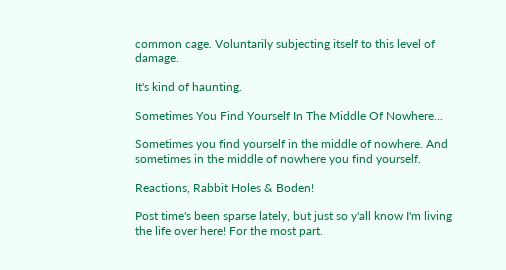common cage. Voluntarily subjecting itself to this level of damage.

It's kind of haunting.

Sometimes You Find Yourself In The Middle Of Nowhere...

Sometimes you find yourself in the middle of nowhere. And sometimes in the middle of nowhere you find yourself.

Reactions, Rabbit Holes & Boden!

Post time's been sparse lately, but just so y'all know I'm living the life over here! For the most part.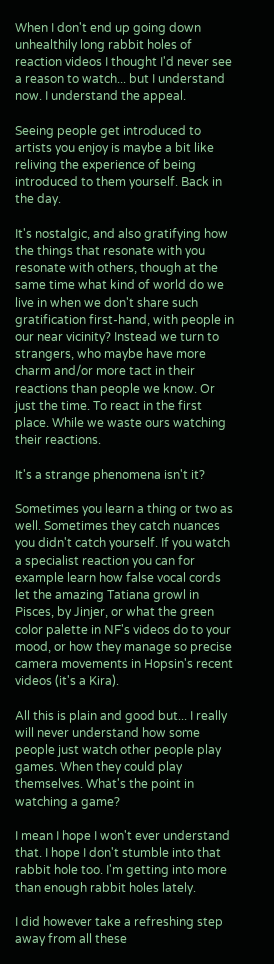When I don't end up going down unhealthily long rabbit holes of reaction videos I thought I'd never see a reason to watch... but I understand now. I understand the appeal.

Seeing people get introduced to artists you enjoy is maybe a bit like reliving the experience of being introduced to them yourself. Back in the day.

It's nostalgic, and also gratifying how the things that resonate with you resonate with others, though at the same time what kind of world do we live in when we don't share such gratification first-hand, with people in our near vicinity? Instead we turn to strangers, who maybe have more charm and/or more tact in their reactions than people we know. Or just the time. To react in the first place. While we waste ours watching their reactions.

It's a strange phenomena isn't it?

Sometimes you learn a thing or two as well. Sometimes they catch nuances you didn't catch yourself. If you watch a specialist reaction you can for example learn how false vocal cords let the amazing Tatiana growl in Pisces, by Jinjer, or what the green color palette in NF's videos do to your mood, or how they manage so precise camera movements in Hopsin's recent videos (it's a Kira).

All this is plain and good but... I really will never understand how some people just watch other people play games. When they could play themselves. What's the point in watching a game?

I mean I hope I won't ever understand that. I hope I don't stumble into that rabbit hole too. I'm getting into more than enough rabbit holes lately.

I did however take a refreshing step away from all these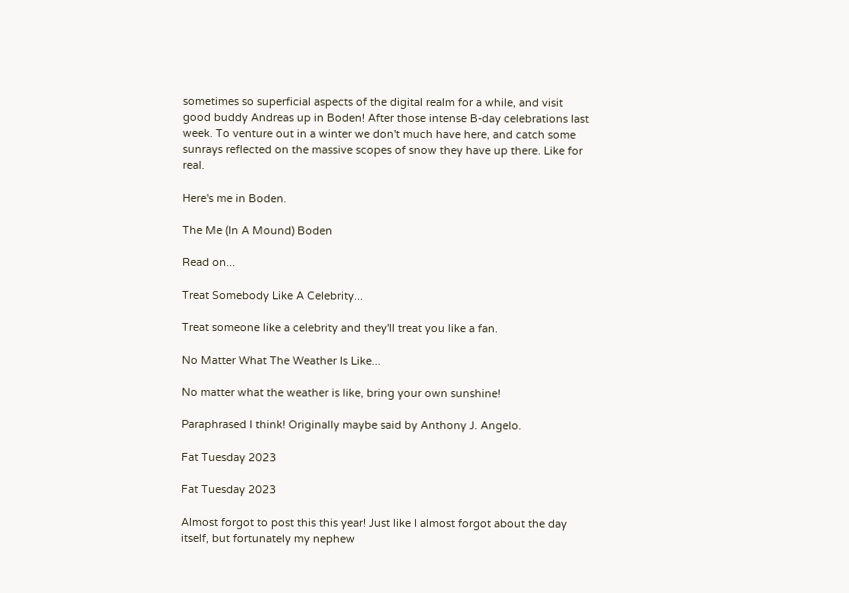sometimes so superficial aspects of the digital realm for a while, and visit good buddy Andreas up in Boden! After those intense B-day celebrations last week. To venture out in a winter we don't much have here, and catch some sunrays reflected on the massive scopes of snow they have up there. Like for real.

Here's me in Boden.

The Me (In A Mound) Boden

Read on...

Treat Somebody Like A Celebrity...

Treat someone like a celebrity and they'll treat you like a fan.

No Matter What The Weather Is Like...

No matter what the weather is like, bring your own sunshine!

Paraphrased I think! Originally maybe said by Anthony J. Angelo.

Fat Tuesday 2023

Fat Tuesday 2023

Almost forgot to post this this year! Just like I almost forgot about the day itself, but fortunately my nephew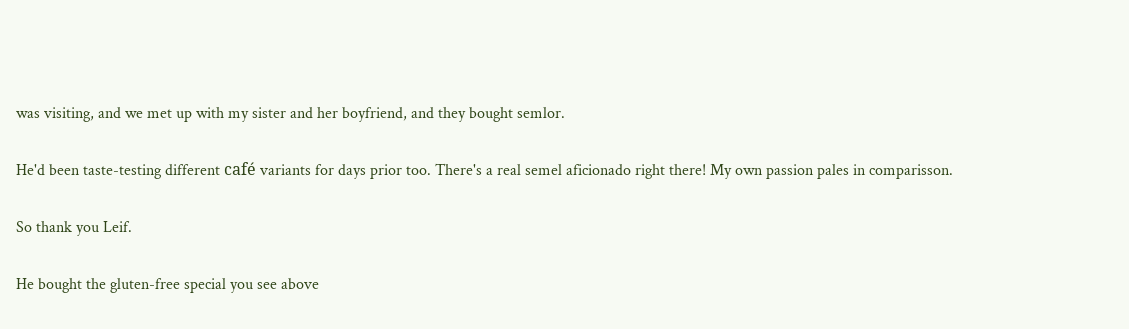was visiting, and we met up with my sister and her boyfriend, and they bought semlor.

He'd been taste-testing different café variants for days prior too. There's a real semel aficionado right there! My own passion pales in comparisson.

So thank you Leif.

He bought the gluten-free special you see above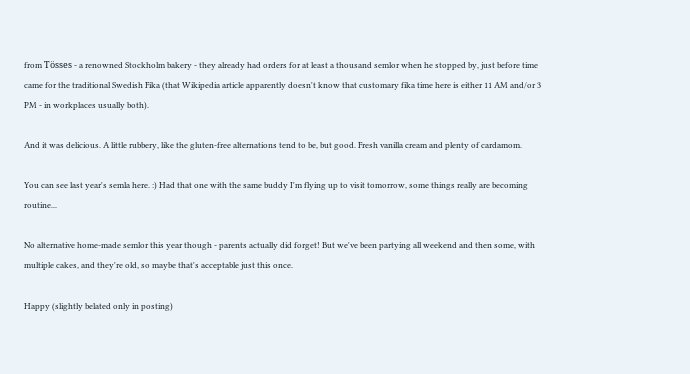from Tösses - a renowned Stockholm bakery - they already had orders for at least a thousand semlor when he stopped by, just before time came for the traditional Swedish Fika (that Wikipedia article apparently doesn't know that customary fika time here is either 11 AM and/or 3 PM - in workplaces usually both).

And it was delicious. A little rubbery, like the gluten-free alternations tend to be, but good. Fresh vanilla cream and plenty of cardamom.

You can see last year's semla here. :) Had that one with the same buddy I'm flying up to visit tomorrow, some things really are becoming routine...

No alternative home-made semlor this year though - parents actually did forget! But we've been partying all weekend and then some, with multiple cakes, and they're old, so maybe that's acceptable just this once.

Happy (slightly belated only in posting)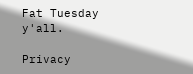Fat Tuesday y'all.

Privacy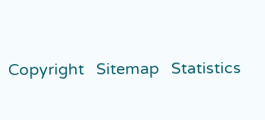Copyright   Sitemap   Statistics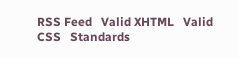RSS Feed   Valid XHTML   Valid CSS   Standards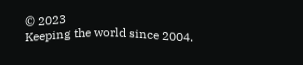© 2023
Keeping the world since 2004.